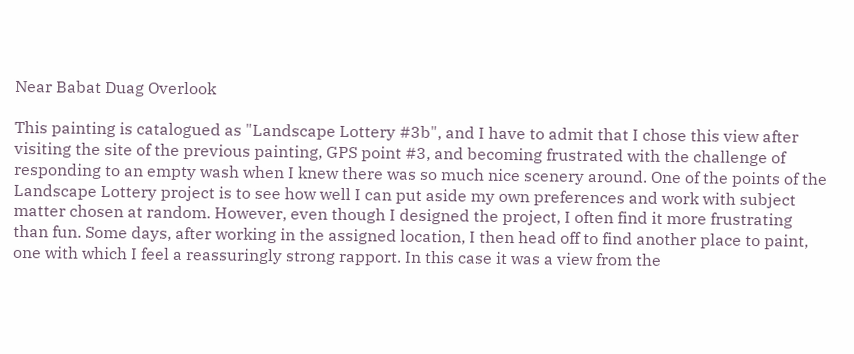Near Babat Duag Overlook

This painting is catalogued as "Landscape Lottery #3b", and I have to admit that I chose this view after visiting the site of the previous painting, GPS point #3, and becoming frustrated with the challenge of responding to an empty wash when I knew there was so much nice scenery around. One of the points of the Landscape Lottery project is to see how well I can put aside my own preferences and work with subject matter chosen at random. However, even though I designed the project, I often find it more frustrating than fun. Some days, after working in the assigned location, I then head off to find another place to paint, one with which I feel a reassuringly strong rapport. In this case it was a view from the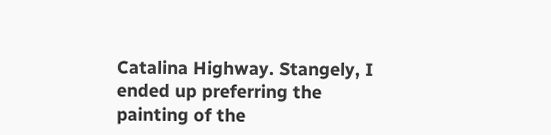Catalina Highway. Stangely, I ended up preferring the painting of the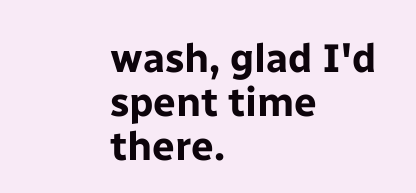wash, glad I'd spent time there.